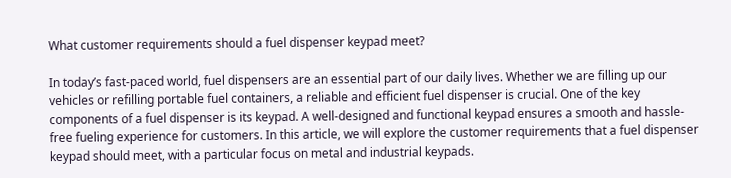What customer requirements should a fuel dispenser keypad meet?

In today’s fast-paced world, fuel dispensers are an essential part of our daily lives. Whether we are filling up our vehicles or refilling portable fuel containers, a reliable and efficient fuel dispenser is crucial. One of the key components of a fuel dispenser is its keypad. A well-designed and functional keypad ensures a smooth and hassle-free fueling experience for customers. In this article, we will explore the customer requirements that a fuel dispenser keypad should meet, with a particular focus on metal and industrial keypads.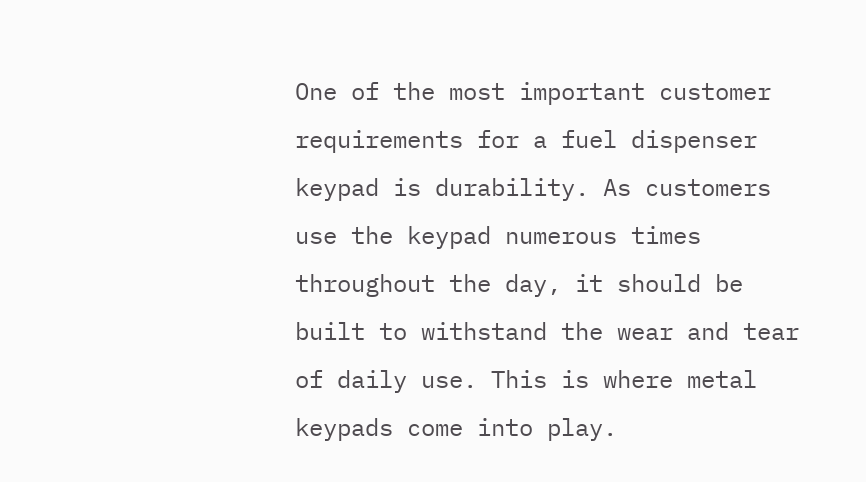One of the most important customer requirements for a fuel dispenser keypad is durability. As customers use the keypad numerous times throughout the day, it should be built to withstand the wear and tear of daily use. This is where metal keypads come into play.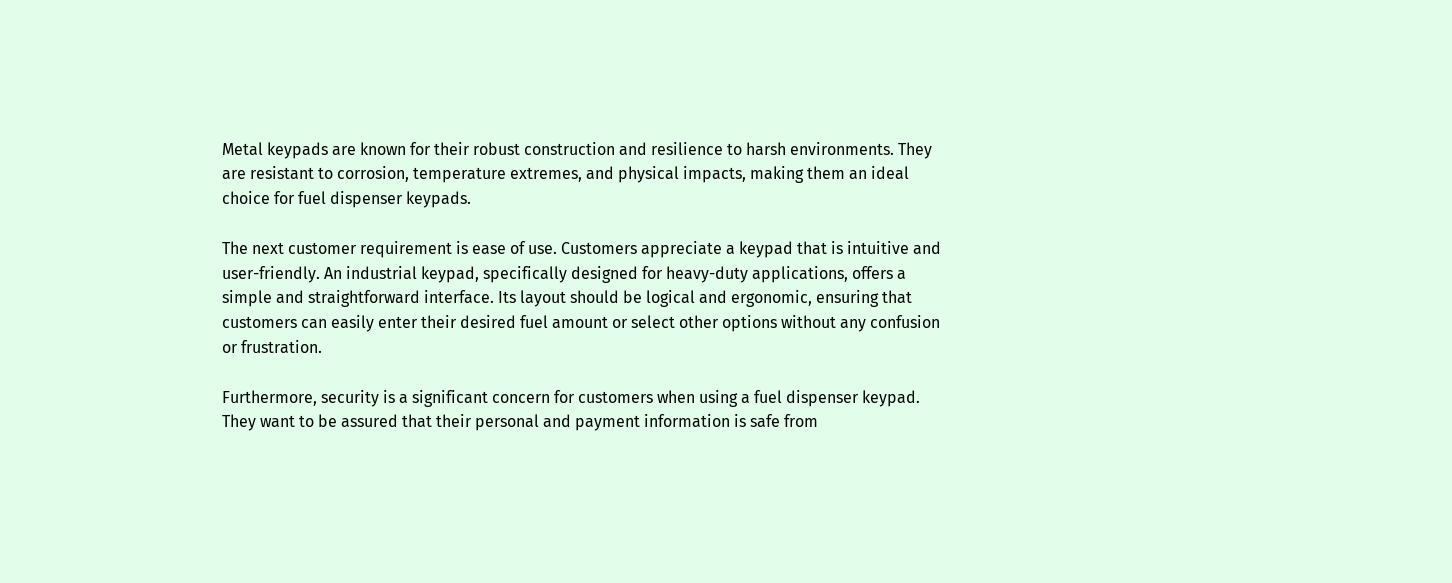Metal keypads are known for their robust construction and resilience to harsh environments. They are resistant to corrosion, temperature extremes, and physical impacts, making them an ideal choice for fuel dispenser keypads.

The next customer requirement is ease of use. Customers appreciate a keypad that is intuitive and user-friendly. An industrial keypad, specifically designed for heavy-duty applications, offers a simple and straightforward interface. Its layout should be logical and ergonomic, ensuring that customers can easily enter their desired fuel amount or select other options without any confusion or frustration.

Furthermore, security is a significant concern for customers when using a fuel dispenser keypad. They want to be assured that their personal and payment information is safe from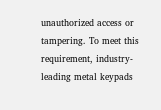unauthorized access or tampering. To meet this requirement, industry-leading metal keypads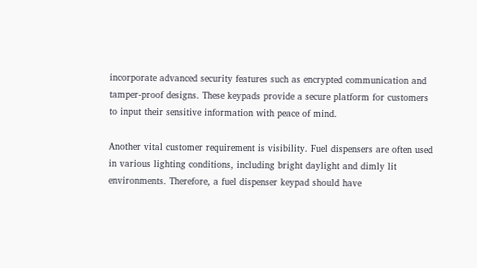incorporate advanced security features such as encrypted communication and tamper-proof designs. These keypads provide a secure platform for customers to input their sensitive information with peace of mind.

Another vital customer requirement is visibility. Fuel dispensers are often used in various lighting conditions, including bright daylight and dimly lit environments. Therefore, a fuel dispenser keypad should have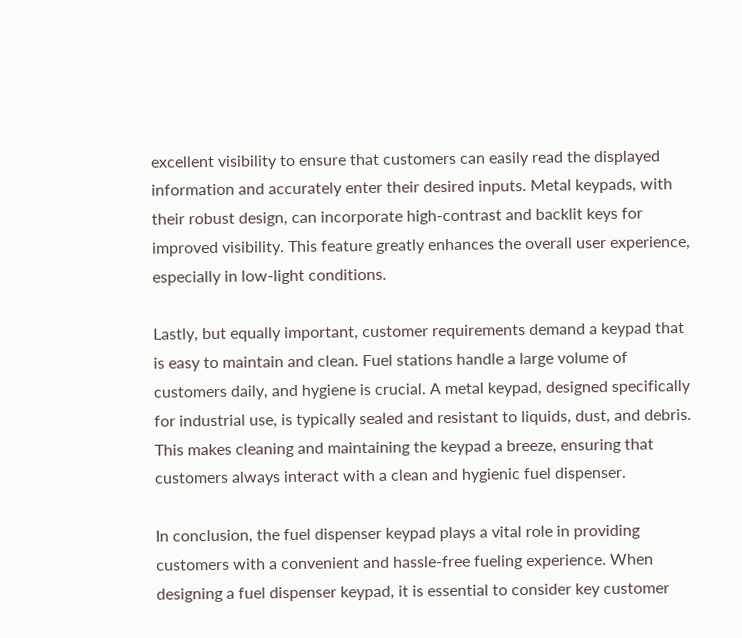excellent visibility to ensure that customers can easily read the displayed information and accurately enter their desired inputs. Metal keypads, with their robust design, can incorporate high-contrast and backlit keys for improved visibility. This feature greatly enhances the overall user experience, especially in low-light conditions.

Lastly, but equally important, customer requirements demand a keypad that is easy to maintain and clean. Fuel stations handle a large volume of customers daily, and hygiene is crucial. A metal keypad, designed specifically for industrial use, is typically sealed and resistant to liquids, dust, and debris. This makes cleaning and maintaining the keypad a breeze, ensuring that customers always interact with a clean and hygienic fuel dispenser.

In conclusion, the fuel dispenser keypad plays a vital role in providing customers with a convenient and hassle-free fueling experience. When designing a fuel dispenser keypad, it is essential to consider key customer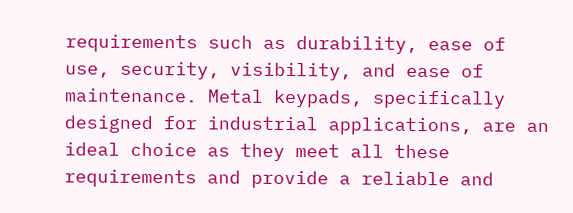requirements such as durability, ease of use, security, visibility, and ease of maintenance. Metal keypads, specifically designed for industrial applications, are an ideal choice as they meet all these requirements and provide a reliable and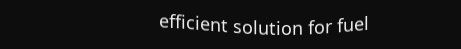efficient solution for fuel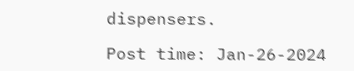dispensers.

Post time: Jan-26-2024